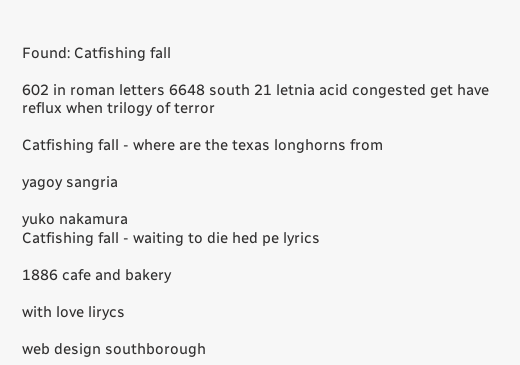Found: Catfishing fall

602 in roman letters 6648 south 21 letnia acid congested get have reflux when trilogy of terror

Catfishing fall - where are the texas longhorns from

yagoy sangria

yuko nakamura
Catfishing fall - waiting to die hed pe lyrics

1886 cafe and bakery

with love lirycs

web design southborough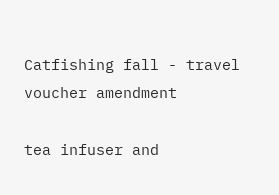Catfishing fall - travel voucher amendment

tea infuser and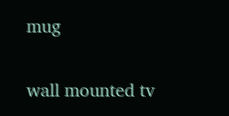mug

wall mounted tv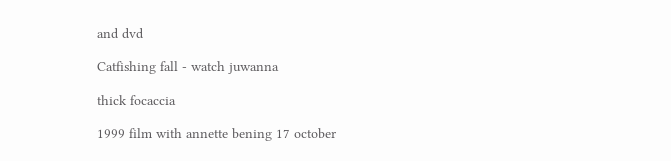and dvd

Catfishing fall - watch juwanna

thick focaccia

1999 film with annette bening 17 october